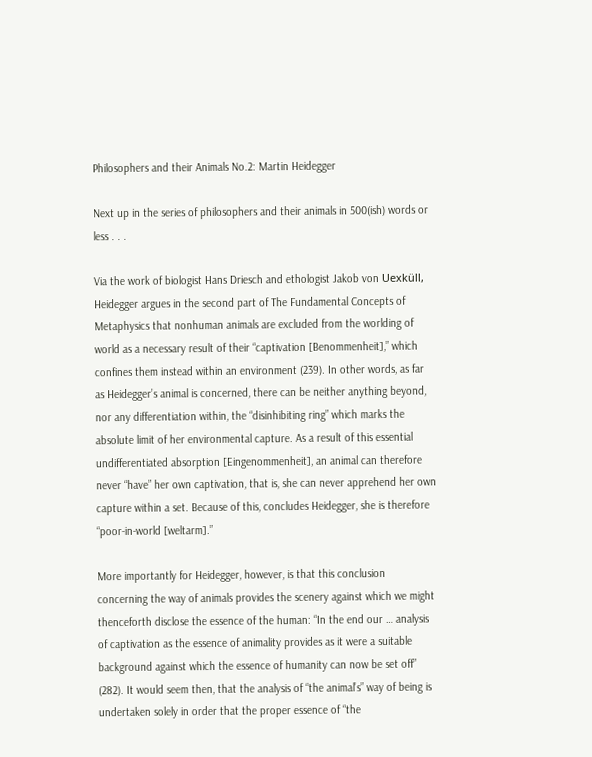Philosophers and their Animals No.2: Martin Heidegger

Next up in the series of philosophers and their animals in 500(ish) words or less . . .

Via the work of biologist Hans Driesch and ethologist Jakob von Uexküll, Heidegger argues in the second part of The Fundamental Concepts of Metaphysics that nonhuman animals are excluded from the worlding of world as a necessary result of their “captivation [Benommenheit],” which confines them instead within an environment (239). In other words, as far as Heidegger’s animal is concerned, there can be neither anything beyond, nor any differentiation within, the “disinhibiting ring” which marks the absolute limit of her environmental capture. As a result of this essential undifferentiated absorption [Eingenommenheit], an animal can therefore never “have” her own captivation, that is, she can never apprehend her own capture within a set. Because of this, concludes Heidegger, she is therefore “poor-in-world [weltarm].”

More importantly for Heidegger, however, is that this conclusion concerning the way of animals provides the scenery against which we might thenceforth disclose the essence of the human: “In the end our … analysis of captivation as the essence of animality provides as it were a suitable background against which the essence of humanity can now be set off” (282). It would seem then, that the analysis of “the animal’s” way of being is undertaken solely in order that the proper essence of “the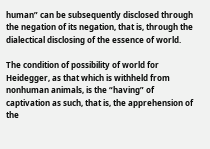human” can be subsequently disclosed through the negation of its negation, that is, through the dialectical disclosing of the essence of world.

The condition of possibility of world for Heidegger, as that which is withheld from nonhuman animals, is the “having” of captivation as such, that is, the apprehension of the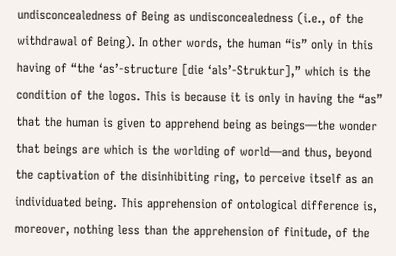undisconcealedness of Being as undisconcealedness (i.e., of the withdrawal of Being). In other words, the human “is” only in this having of “the ‘as’-structure [die ‘als’-Struktur],” which is the condition of the logos. This is because it is only in having the “as” that the human is given to apprehend being as beings—the wonder that beings are which is the worlding of world—and thus, beyond the captivation of the disinhibiting ring, to perceive itself as an individuated being. This apprehension of ontological difference is, moreover, nothing less than the apprehension of finitude, of the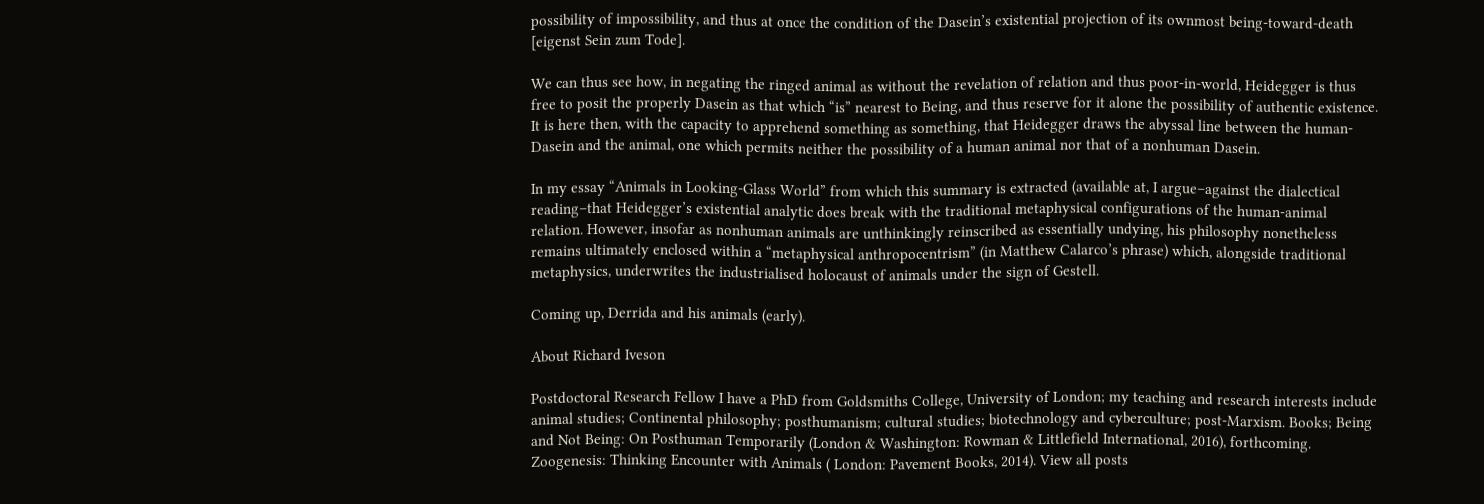possibility of impossibility, and thus at once the condition of the Dasein’s existential projection of its ownmost being-toward-death [eigenst Sein zum Tode].

We can thus see how, in negating the ringed animal as without the revelation of relation and thus poor-in-world, Heidegger is thus free to posit the properly Dasein as that which “is” nearest to Being, and thus reserve for it alone the possibility of authentic existence. It is here then, with the capacity to apprehend something as something, that Heidegger draws the abyssal line between the human-Dasein and the animal, one which permits neither the possibility of a human animal nor that of a nonhuman Dasein.

In my essay “Animals in Looking-Glass World” from which this summary is extracted (available at, I argue–against the dialectical reading–that Heidegger’s existential analytic does break with the traditional metaphysical configurations of the human-animal relation. However, insofar as nonhuman animals are unthinkingly reinscribed as essentially undying, his philosophy nonetheless remains ultimately enclosed within a “metaphysical anthropocentrism” (in Matthew Calarco’s phrase) which, alongside traditional metaphysics, underwrites the industrialised holocaust of animals under the sign of Gestell.

Coming up, Derrida and his animals (early).

About Richard Iveson

Postdoctoral Research Fellow I have a PhD from Goldsmiths College, University of London; my teaching and research interests include animal studies; Continental philosophy; posthumanism; cultural studies; biotechnology and cyberculture; post-Marxism. Books; Being and Not Being: On Posthuman Temporarily (London & Washington: Rowman & Littlefield International, 2016), forthcoming. Zoogenesis: Thinking Encounter with Animals ( London: Pavement Books, 2014). View all posts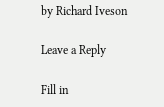by Richard Iveson

Leave a Reply

Fill in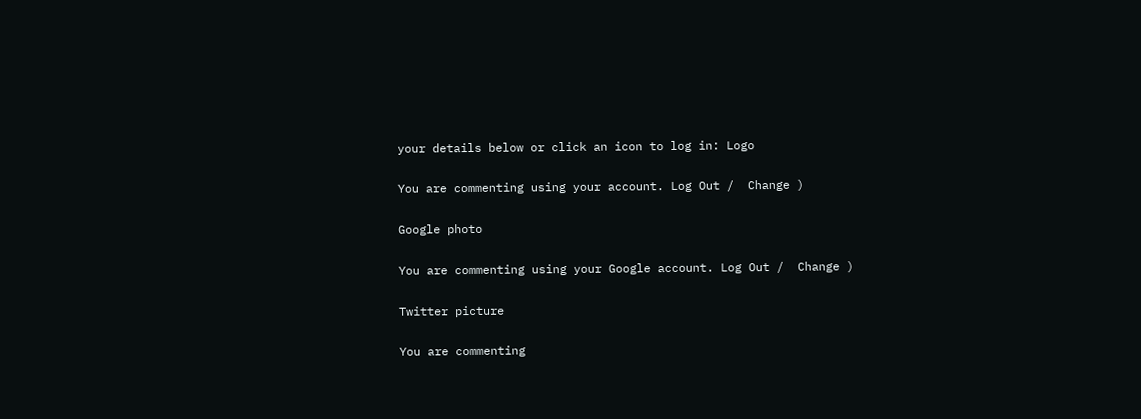your details below or click an icon to log in: Logo

You are commenting using your account. Log Out /  Change )

Google photo

You are commenting using your Google account. Log Out /  Change )

Twitter picture

You are commenting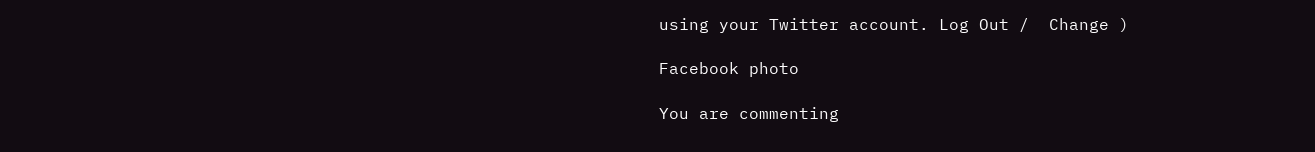using your Twitter account. Log Out /  Change )

Facebook photo

You are commenting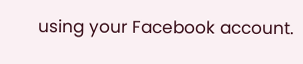using your Facebook account.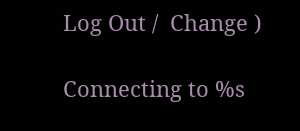Log Out /  Change )

Connecting to %s